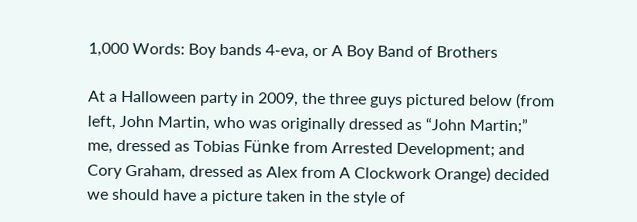1,000 Words: Boy bands 4-eva, or A Boy Band of Brothers

At a Halloween party in 2009, the three guys pictured below (from left, John Martin, who was originally dressed as “John Martin;” me, dressed as Tobias Fünke from Arrested Development; and Cory Graham, dressed as Alex from A Clockwork Orange) decided we should have a picture taken in the style of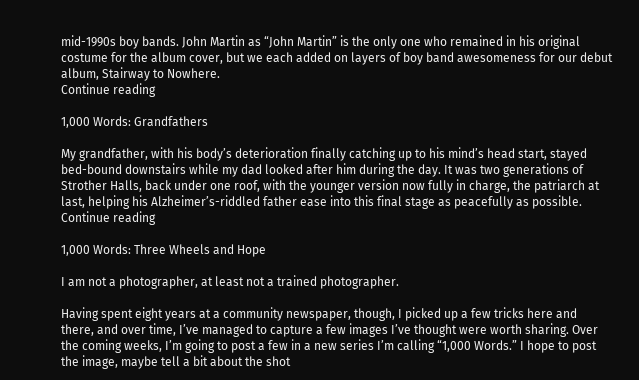mid-1990s boy bands. John Martin as “John Martin” is the only one who remained in his original costume for the album cover, but we each added on layers of boy band awesomeness for our debut album, Stairway to Nowhere.
Continue reading

1,000 Words: Grandfathers

My grandfather, with his body’s deterioration finally catching up to his mind’s head start, stayed bed-bound downstairs while my dad looked after him during the day. It was two generations of Strother Halls, back under one roof, with the younger version now fully in charge, the patriarch at last, helping his Alzheimer’s-riddled father ease into this final stage as peacefully as possible.
Continue reading

1,000 Words: Three Wheels and Hope

I am not a photographer, at least not a trained photographer.

Having spent eight years at a community newspaper, though, I picked up a few tricks here and there, and over time, I’ve managed to capture a few images I’ve thought were worth sharing. Over the coming weeks, I’m going to post a few in a new series I’m calling “1,000 Words.” I hope to post the image, maybe tell a bit about the shot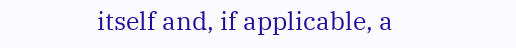itself and, if applicable, a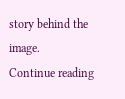story behind the image.
Continue reading